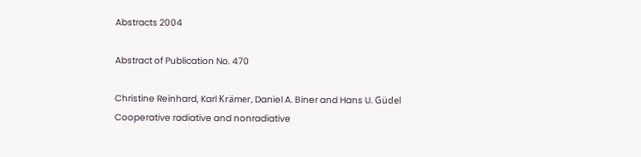Abstracts 2004

Abstract of Publication No. 470

Christine Reinhard, Karl Krämer, Daniel A. Biner and Hans U. Güdel
Cooperative radiative and nonradiative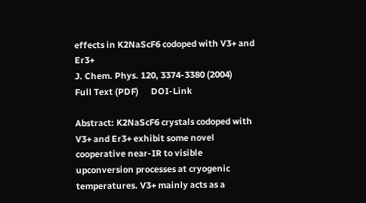effects in K2NaScF6 codoped with V3+ and Er3+
J. Chem. Phys. 120, 3374-3380 (2004)      Full Text (PDF)      DOI-Link

Abstract: K2NaScF6 crystals codoped with V3+ and Er3+ exhibit some novel cooperative near-IR to visible upconversion processes at cryogenic temperatures. V3+ mainly acts as a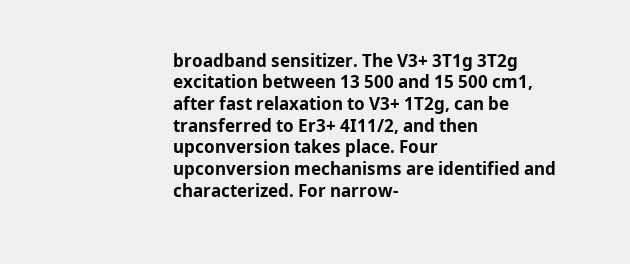broadband sensitizer. The V3+ 3T1g 3T2g excitation between 13 500 and 15 500 cm1, after fast relaxation to V3+ 1T2g, can be transferred to Er3+ 4I11/2, and then upconversion takes place. Four upconversion mechanisms are identified and characterized. For narrow-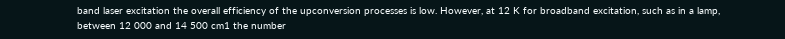band laser excitation the overall efficiency of the upconversion processes is low. However, at 12 K for broadband excitation, such as in a lamp, between 12 000 and 14 500 cm1 the number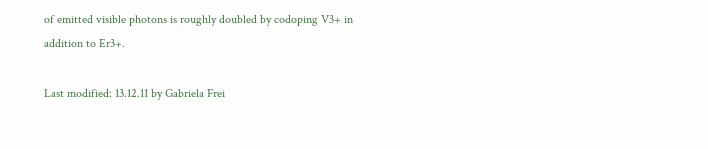of emitted visible photons is roughly doubled by codoping V3+ in addition to Er3+.

Last modified: 13.12.11 by Gabriela Frei